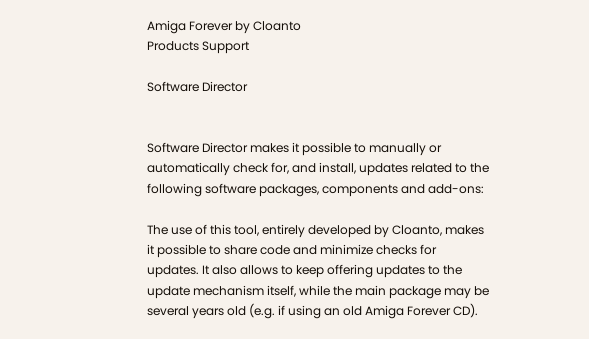Amiga Forever by Cloanto
Products Support

Software Director


Software Director makes it possible to manually or automatically check for, and install, updates related to the following software packages, components and add-ons:

The use of this tool, entirely developed by Cloanto, makes it possible to share code and minimize checks for updates. It also allows to keep offering updates to the update mechanism itself, while the main package may be several years old (e.g. if using an old Amiga Forever CD).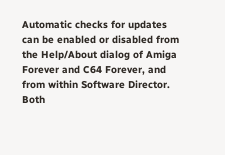Automatic checks for updates can be enabled or disabled from the Help/About dialog of Amiga Forever and C64 Forever, and from within Software Director. Both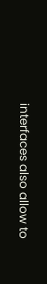interfaces also allow to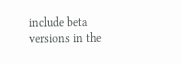include beta versions in the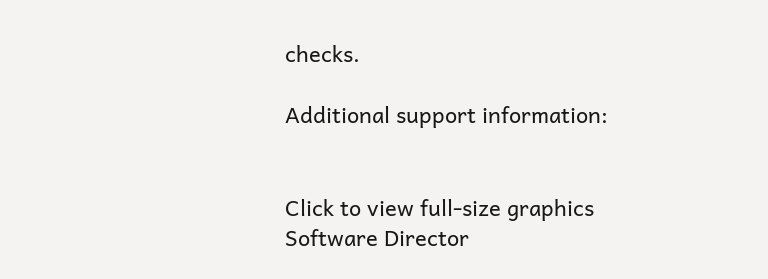checks.

Additional support information:


Click to view full-size graphics
Software Director